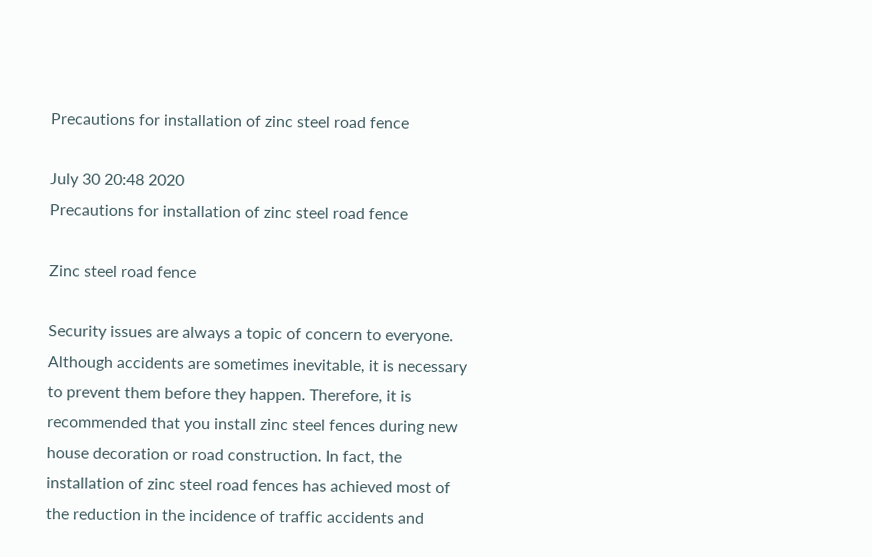Precautions for installation of zinc steel road fence

July 30 20:48 2020
Precautions for installation of zinc steel road fence

Zinc steel road fence

Security issues are always a topic of concern to everyone. Although accidents are sometimes inevitable, it is necessary to prevent them before they happen. Therefore, it is recommended that you install zinc steel fences during new house decoration or road construction. In fact, the installation of zinc steel road fences has achieved most of the reduction in the incidence of traffic accidents and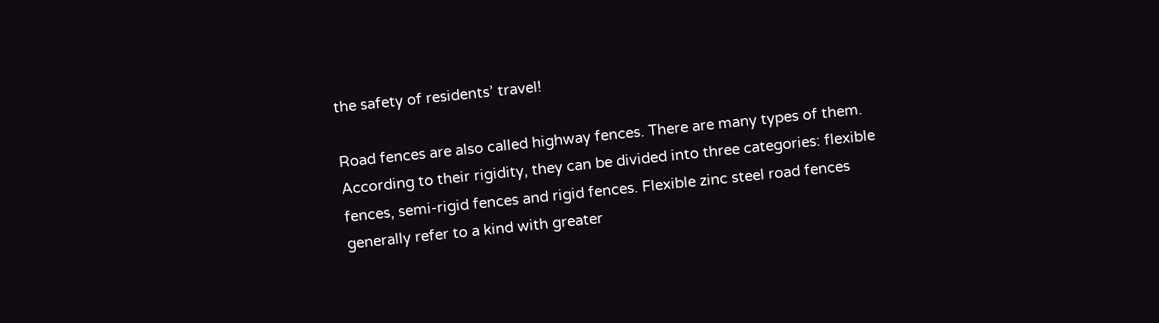the safety of residents’ travel!

Road fences are also called highway fences. There are many types of them. According to their rigidity, they can be divided into three categories: flexible fences, semi-rigid fences and rigid fences. Flexible zinc steel road fences generally refer to a kind with greater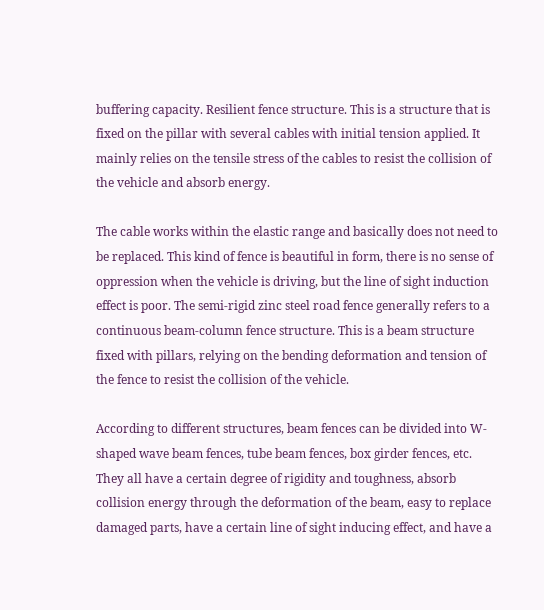buffering capacity. Resilient fence structure. This is a structure that is fixed on the pillar with several cables with initial tension applied. It mainly relies on the tensile stress of the cables to resist the collision of the vehicle and absorb energy.

The cable works within the elastic range and basically does not need to be replaced. This kind of fence is beautiful in form, there is no sense of oppression when the vehicle is driving, but the line of sight induction effect is poor. The semi-rigid zinc steel road fence generally refers to a continuous beam-column fence structure. This is a beam structure fixed with pillars, relying on the bending deformation and tension of the fence to resist the collision of the vehicle.

According to different structures, beam fences can be divided into W-shaped wave beam fences, tube beam fences, box girder fences, etc. They all have a certain degree of rigidity and toughness, absorb collision energy through the deformation of the beam, easy to replace damaged parts, have a certain line of sight inducing effect, and have a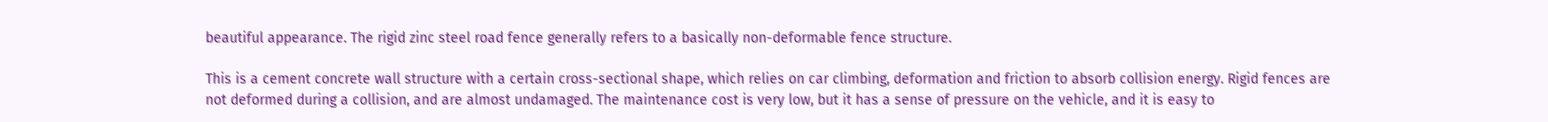beautiful appearance. The rigid zinc steel road fence generally refers to a basically non-deformable fence structure.

This is a cement concrete wall structure with a certain cross-sectional shape, which relies on car climbing, deformation and friction to absorb collision energy. Rigid fences are not deformed during a collision, and are almost undamaged. The maintenance cost is very low, but it has a sense of pressure on the vehicle, and it is easy to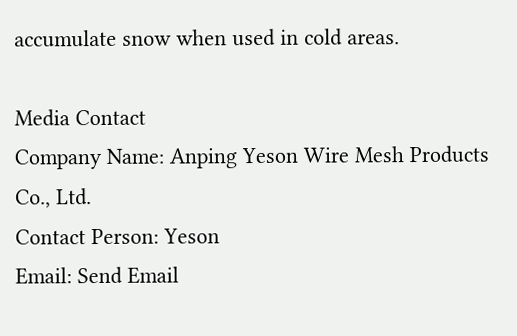accumulate snow when used in cold areas.

Media Contact
Company Name: Anping Yeson Wire Mesh Products Co., Ltd.
Contact Person: Yeson
Email: Send Email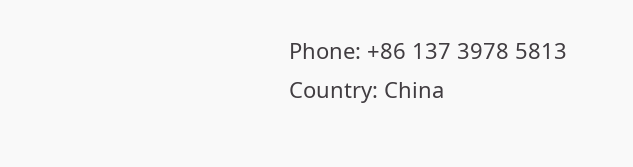Phone: +86 137 3978 5813
Country: China